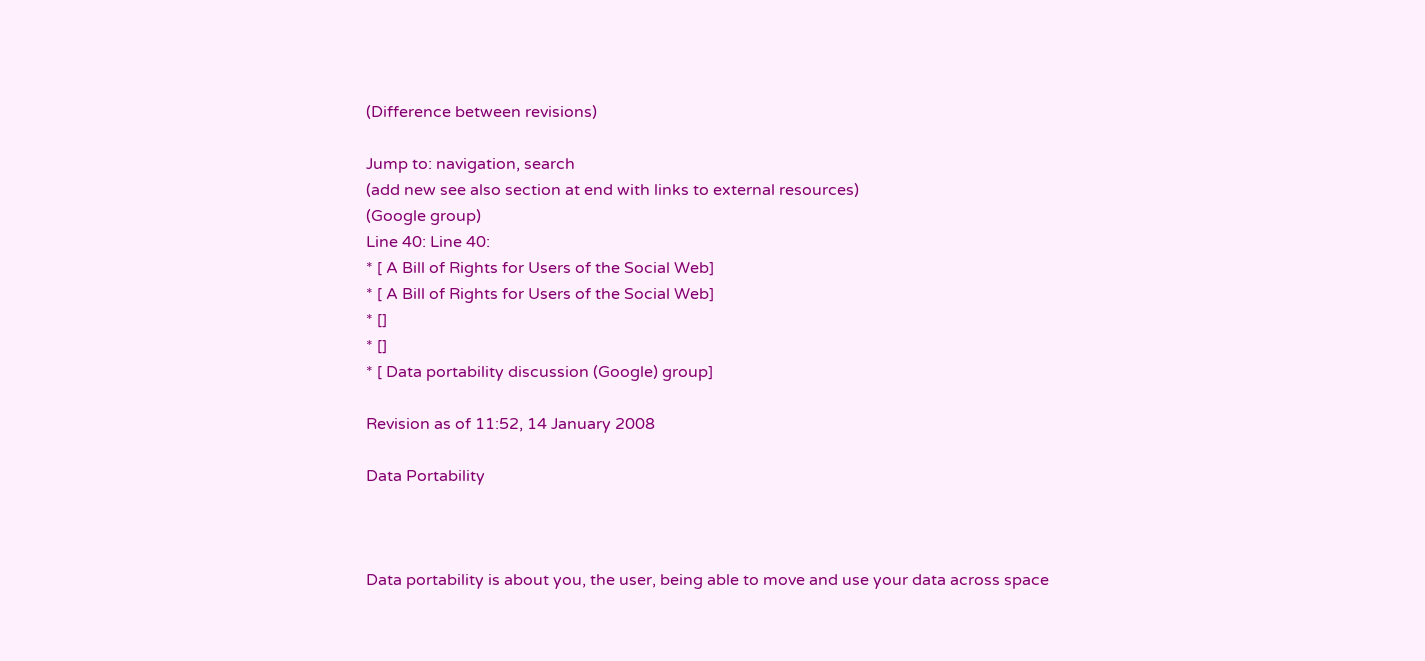(Difference between revisions)

Jump to: navigation, search
(add new see also section at end with links to external resources)
(Google group)
Line 40: Line 40:
* [ A Bill of Rights for Users of the Social Web]
* [ A Bill of Rights for Users of the Social Web]
* []
* []
* [ Data portability discussion (Google) group]

Revision as of 11:52, 14 January 2008

Data Portability



Data portability is about you, the user, being able to move and use your data across space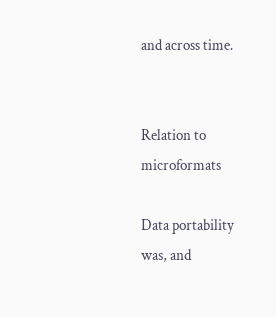and across time.


Relation to microformats

Data portability was, and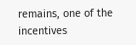remains, one of the incentives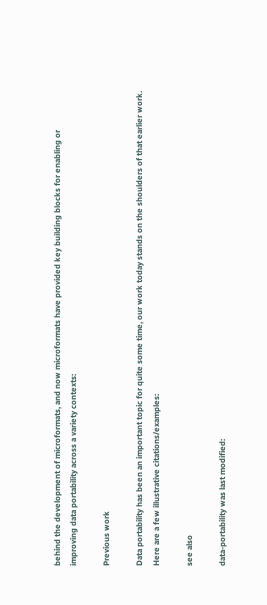behind the development of microformats, and now microformats have provided key building blocks for enabling or improving data portability across a variety contexts:

Previous work

Data portability has been an important topic for quite some time, our work today stands on the shoulders of that earlier work. Here are a few illustrative citations/examples:

see also

data-portability was last modified: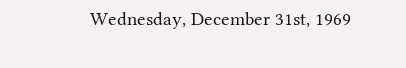Wednesday, December 31st, 1969